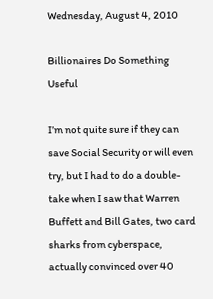Wednesday, August 4, 2010

Billionaires Do Something Useful

I’m not quite sure if they can save Social Security or will even try, but I had to do a double-take when I saw that Warren Buffett and Bill Gates, two card sharks from cyberspace, actually convinced over 40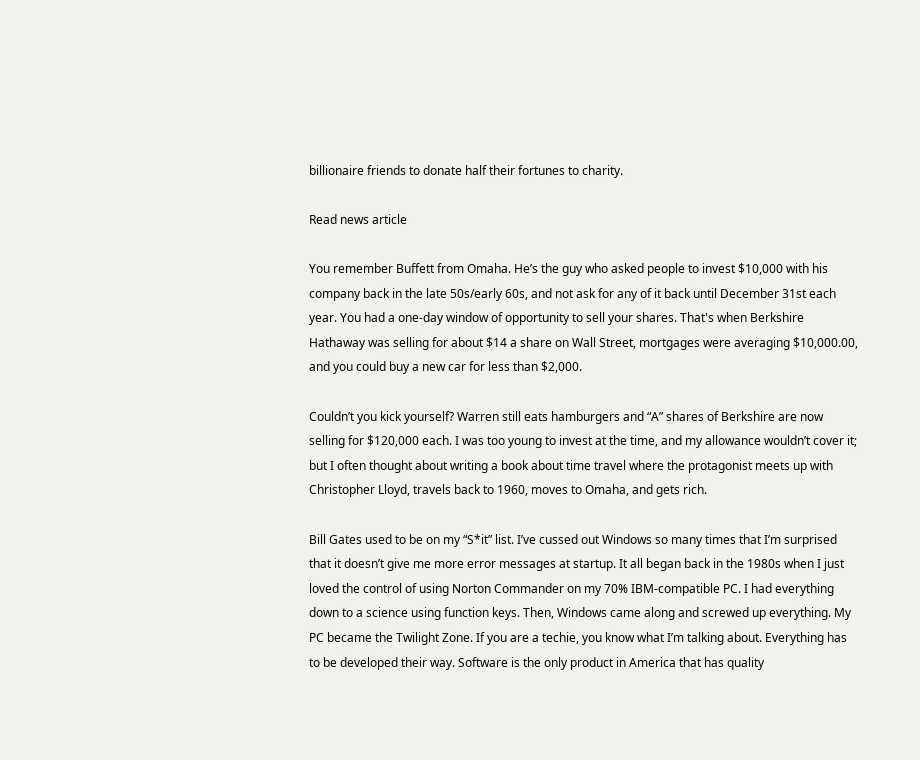billionaire friends to donate half their fortunes to charity.

Read news article

You remember Buffett from Omaha. He’s the guy who asked people to invest $10,000 with his company back in the late 50s/early 60s, and not ask for any of it back until December 31st each year. You had a one-day window of opportunity to sell your shares. That's when Berkshire Hathaway was selling for about $14 a share on Wall Street, mortgages were averaging $10,000.00, and you could buy a new car for less than $2,000.

Couldn’t you kick yourself? Warren still eats hamburgers and “A” shares of Berkshire are now selling for $120,000 each. I was too young to invest at the time, and my allowance wouldn’t cover it; but I often thought about writing a book about time travel where the protagonist meets up with Christopher Lloyd, travels back to 1960, moves to Omaha, and gets rich.

Bill Gates used to be on my “S*it” list. I’ve cussed out Windows so many times that I’m surprised that it doesn’t give me more error messages at startup. It all began back in the 1980s when I just loved the control of using Norton Commander on my 70% IBM-compatible PC. I had everything down to a science using function keys. Then, Windows came along and screwed up everything. My PC became the Twilight Zone. If you are a techie, you know what I’m talking about. Everything has to be developed their way. Software is the only product in America that has quality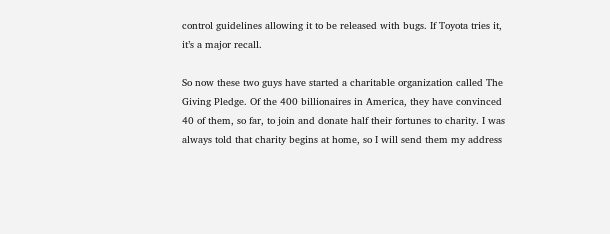control guidelines allowing it to be released with bugs. If Toyota tries it, it’s a major recall.

So now these two guys have started a charitable organization called The Giving Pledge. Of the 400 billionaires in America, they have convinced 40 of them, so far, to join and donate half their fortunes to charity. I was always told that charity begins at home, so I will send them my address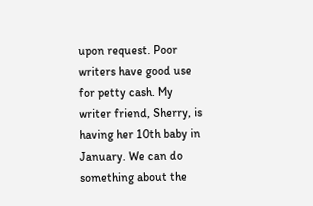upon request. Poor writers have good use for petty cash. My writer friend, Sherry, is having her 10th baby in January. We can do something about the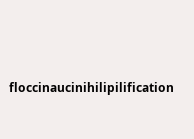floccinaucinihilipilification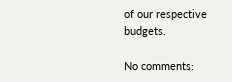of our respective budgets.

No comments: